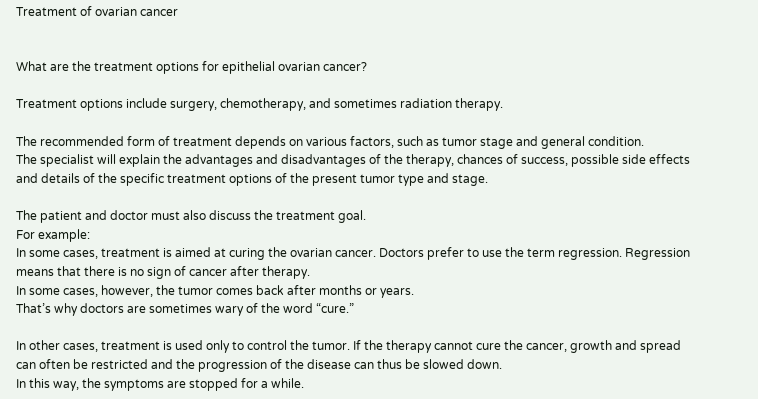Treatment of ovarian cancer


What are the treatment options for epithelial ovarian cancer?

Treatment options include surgery, chemotherapy, and sometimes radiation therapy.

The recommended form of treatment depends on various factors, such as tumor stage and general condition.
The specialist will explain the advantages and disadvantages of the therapy, chances of success, possible side effects and details of the specific treatment options of the present tumor type and stage.

The patient and doctor must also discuss the treatment goal.
For example:
In some cases, treatment is aimed at curing the ovarian cancer. Doctors prefer to use the term regression. Regression means that there is no sign of cancer after therapy.
In some cases, however, the tumor comes back after months or years.
That’s why doctors are sometimes wary of the word “cure.”

In other cases, treatment is used only to control the tumor. If the therapy cannot cure the cancer, growth and spread can often be restricted and the progression of the disease can thus be slowed down.
In this way, the symptoms are stopped for a while.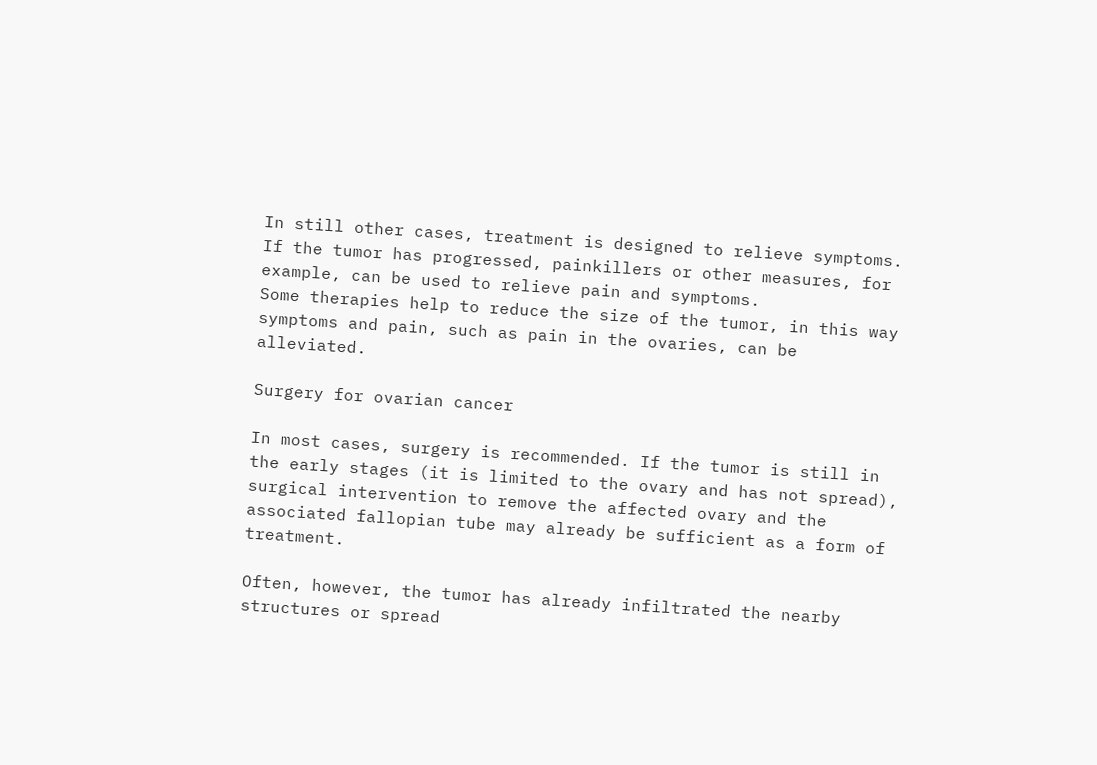In still other cases, treatment is designed to relieve symptoms. If the tumor has progressed, painkillers or other measures, for example, can be used to relieve pain and symptoms.
Some therapies help to reduce the size of the tumor, in this way symptoms and pain, such as pain in the ovaries, can be alleviated.

Surgery for ovarian cancer

In most cases, surgery is recommended. If the tumor is still in the early stages (it is limited to the ovary and has not spread), surgical intervention to remove the affected ovary and the associated fallopian tube may already be sufficient as a form of treatment.

Often, however, the tumor has already infiltrated the nearby structures or spread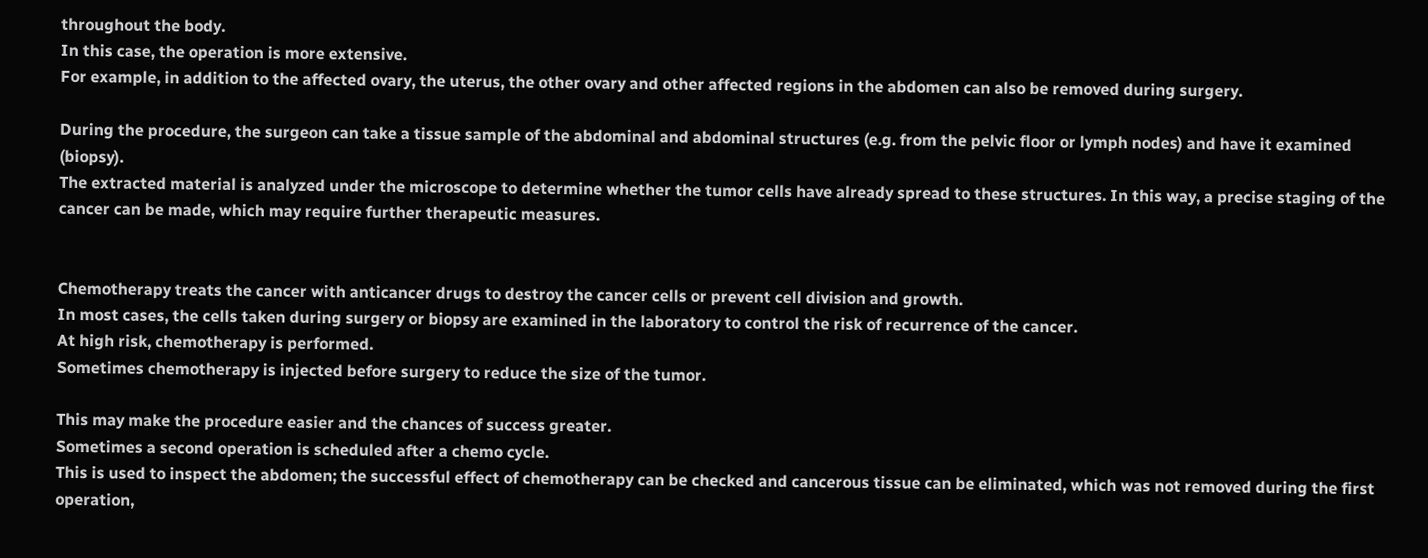throughout the body.
In this case, the operation is more extensive.
For example, in addition to the affected ovary, the uterus, the other ovary and other affected regions in the abdomen can also be removed during surgery.

During the procedure, the surgeon can take a tissue sample of the abdominal and abdominal structures (e.g. from the pelvic floor or lymph nodes) and have it examined (biopsy).
The extracted material is analyzed under the microscope to determine whether the tumor cells have already spread to these structures. In this way, a precise staging of the cancer can be made, which may require further therapeutic measures.


Chemotherapy treats the cancer with anticancer drugs to destroy the cancer cells or prevent cell division and growth.
In most cases, the cells taken during surgery or biopsy are examined in the laboratory to control the risk of recurrence of the cancer.
At high risk, chemotherapy is performed.
Sometimes chemotherapy is injected before surgery to reduce the size of the tumor.

This may make the procedure easier and the chances of success greater.
Sometimes a second operation is scheduled after a chemo cycle.
This is used to inspect the abdomen; the successful effect of chemotherapy can be checked and cancerous tissue can be eliminated, which was not removed during the first operation,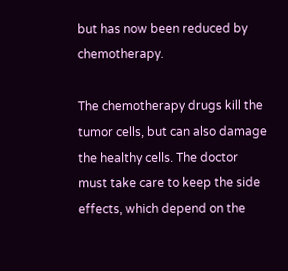but has now been reduced by chemotherapy.

The chemotherapy drugs kill the tumor cells, but can also damage the healthy cells. The doctor must take care to keep the side effects, which depend on the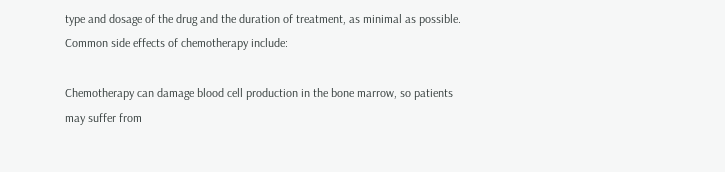type and dosage of the drug and the duration of treatment, as minimal as possible.
Common side effects of chemotherapy include:

Chemotherapy can damage blood cell production in the bone marrow, so patients may suffer from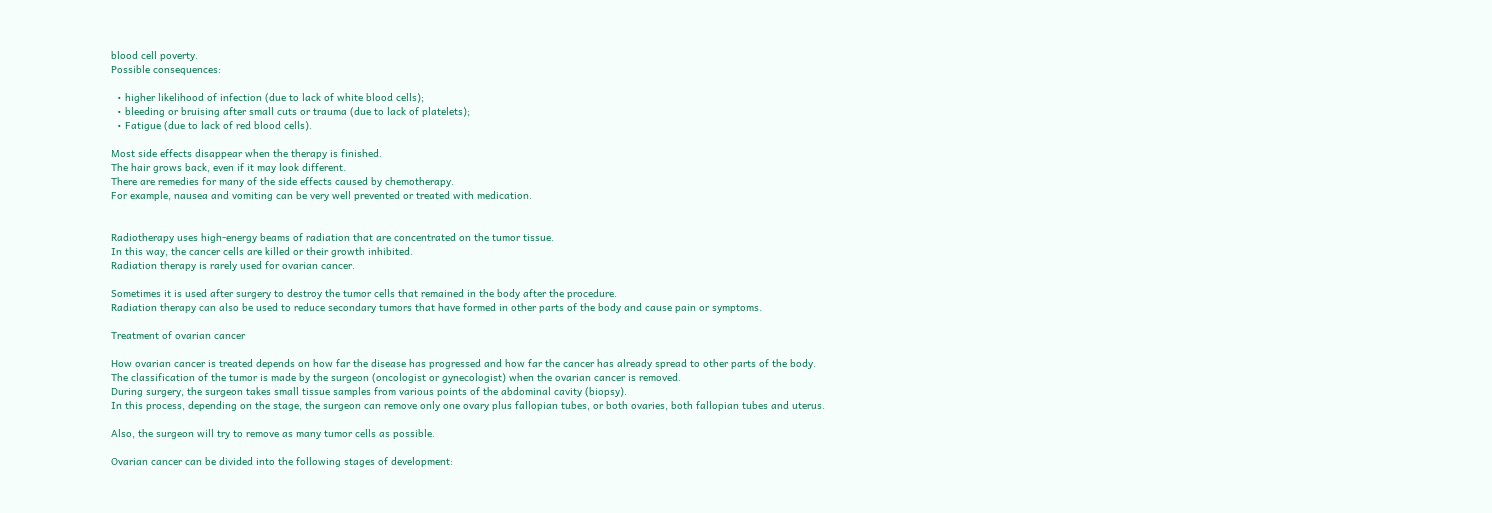blood cell poverty.
Possible consequences:

  • higher likelihood of infection (due to lack of white blood cells);
  • bleeding or bruising after small cuts or trauma (due to lack of platelets);
  • Fatigue (due to lack of red blood cells).

Most side effects disappear when the therapy is finished.
The hair grows back, even if it may look different.
There are remedies for many of the side effects caused by chemotherapy.
For example, nausea and vomiting can be very well prevented or treated with medication.


Radiotherapy uses high-energy beams of radiation that are concentrated on the tumor tissue.
In this way, the cancer cells are killed or their growth inhibited.
Radiation therapy is rarely used for ovarian cancer.

Sometimes it is used after surgery to destroy the tumor cells that remained in the body after the procedure.
Radiation therapy can also be used to reduce secondary tumors that have formed in other parts of the body and cause pain or symptoms.

Treatment of ovarian cancer

How ovarian cancer is treated depends on how far the disease has progressed and how far the cancer has already spread to other parts of the body.
The classification of the tumor is made by the surgeon (oncologist or gynecologist) when the ovarian cancer is removed.
During surgery, the surgeon takes small tissue samples from various points of the abdominal cavity (biopsy).
In this process, depending on the stage, the surgeon can remove only one ovary plus fallopian tubes, or both ovaries, both fallopian tubes and uterus.

Also, the surgeon will try to remove as many tumor cells as possible.

Ovarian cancer can be divided into the following stages of development: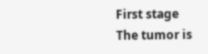First stage
The tumor is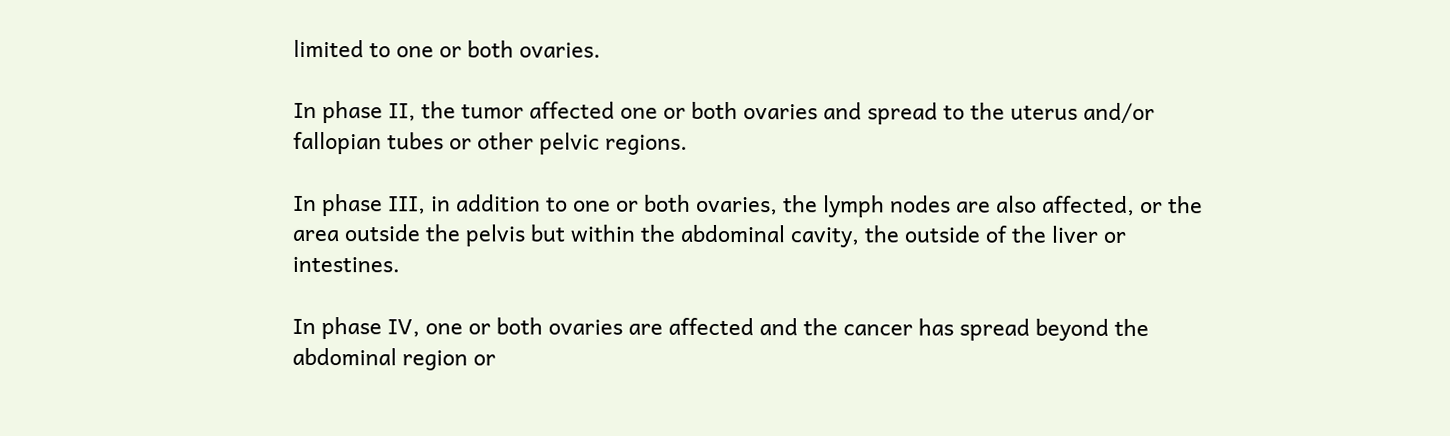limited to one or both ovaries.

In phase II, the tumor affected one or both ovaries and spread to the uterus and/or fallopian tubes or other pelvic regions.

In phase III, in addition to one or both ovaries, the lymph nodes are also affected, or the area outside the pelvis but within the abdominal cavity, the outside of the liver or intestines.

In phase IV, one or both ovaries are affected and the cancer has spread beyond the abdominal region or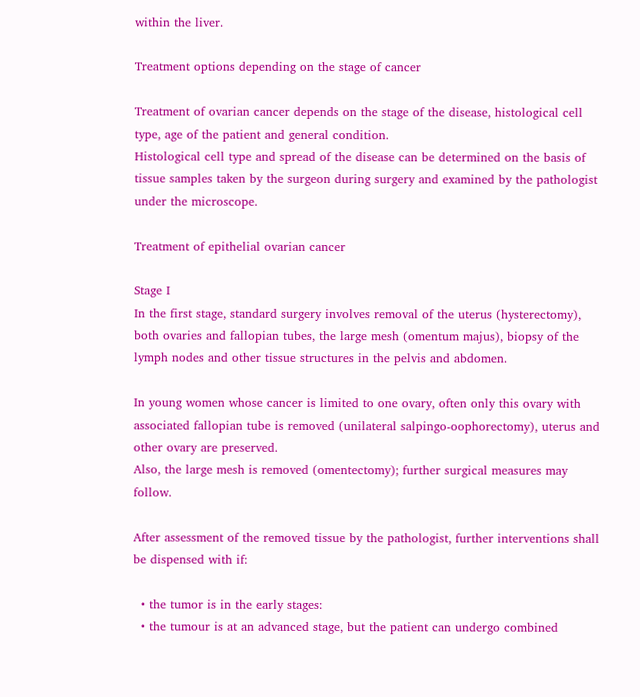within the liver.

Treatment options depending on the stage of cancer

Treatment of ovarian cancer depends on the stage of the disease, histological cell type, age of the patient and general condition.
Histological cell type and spread of the disease can be determined on the basis of tissue samples taken by the surgeon during surgery and examined by the pathologist under the microscope.

Treatment of epithelial ovarian cancer

Stage I
In the first stage, standard surgery involves removal of the uterus (hysterectomy), both ovaries and fallopian tubes, the large mesh (omentum majus), biopsy of the lymph nodes and other tissue structures in the pelvis and abdomen.

In young women whose cancer is limited to one ovary, often only this ovary with associated fallopian tube is removed (unilateral salpingo-oophorectomy), uterus and other ovary are preserved.
Also, the large mesh is removed (omentectomy); further surgical measures may follow.

After assessment of the removed tissue by the pathologist, further interventions shall be dispensed with if:

  • the tumor is in the early stages:
  • the tumour is at an advanced stage, but the patient can undergo combined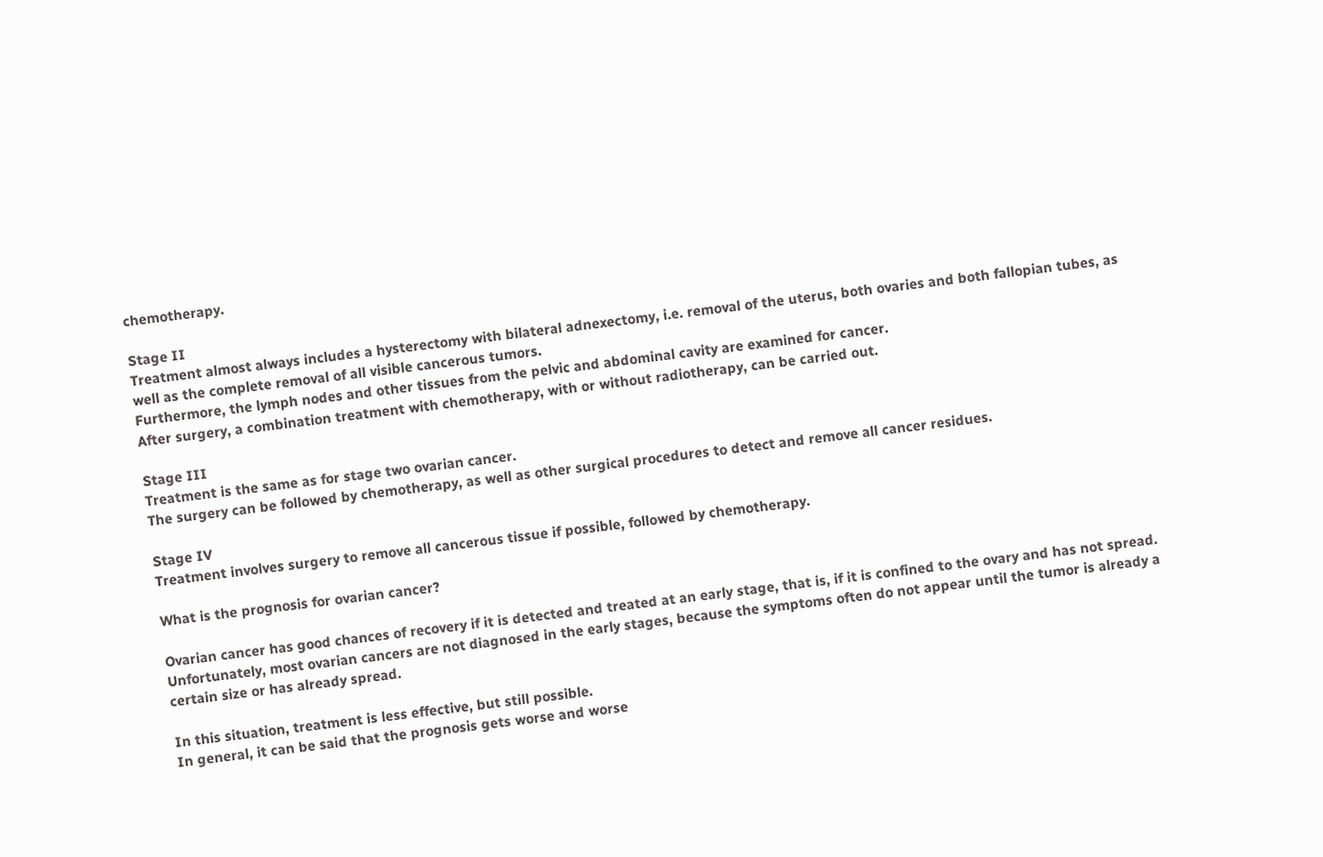chemotherapy.

Stage II
Treatment almost always includes a hysterectomy with bilateral adnexectomy, i.e. removal of the uterus, both ovaries and both fallopian tubes, as well as the complete removal of all visible cancerous tumors.
Furthermore, the lymph nodes and other tissues from the pelvic and abdominal cavity are examined for cancer.
After surgery, a combination treatment with chemotherapy, with or without radiotherapy, can be carried out.

Stage III
Treatment is the same as for stage two ovarian cancer.
The surgery can be followed by chemotherapy, as well as other surgical procedures to detect and remove all cancer residues.

Stage IV
Treatment involves surgery to remove all cancerous tissue if possible, followed by chemotherapy.

What is the prognosis for ovarian cancer?

Ovarian cancer has good chances of recovery if it is detected and treated at an early stage, that is, if it is confined to the ovary and has not spread.
Unfortunately, most ovarian cancers are not diagnosed in the early stages, because the symptoms often do not appear until the tumor is already a certain size or has already spread.

In this situation, treatment is less effective, but still possible.
In general, it can be said that the prognosis gets worse and worse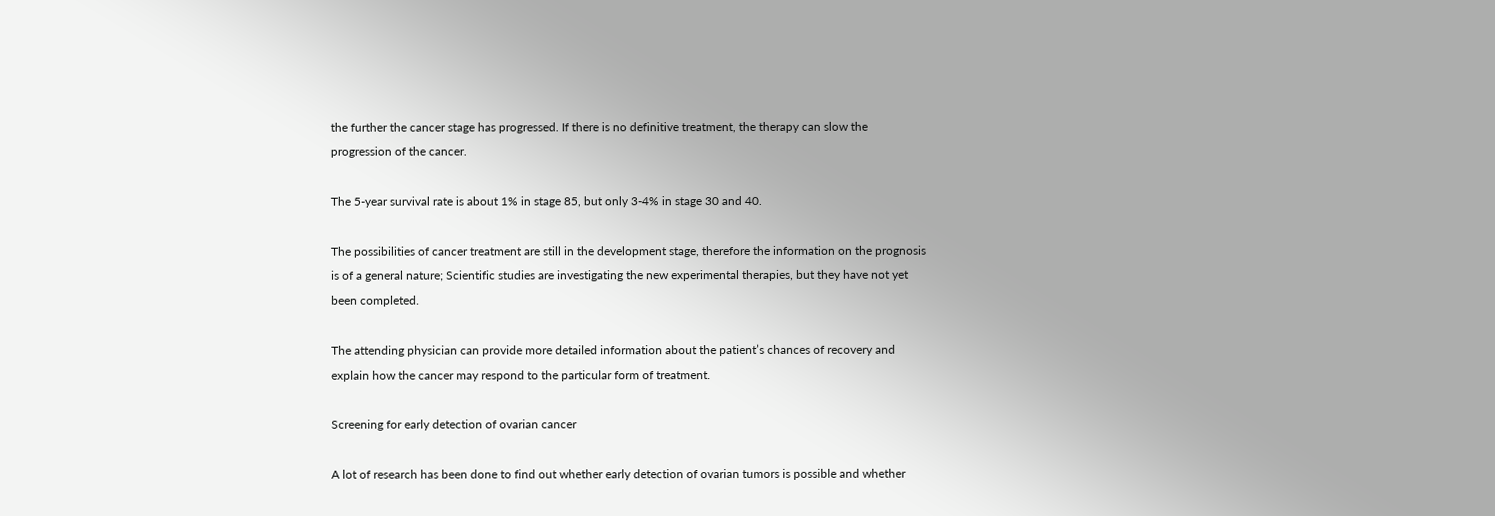the further the cancer stage has progressed. If there is no definitive treatment, the therapy can slow the progression of the cancer.

The 5-year survival rate is about 1% in stage 85, but only 3-4% in stage 30 and 40.

The possibilities of cancer treatment are still in the development stage, therefore the information on the prognosis is of a general nature; Scientific studies are investigating the new experimental therapies, but they have not yet been completed.

The attending physician can provide more detailed information about the patient’s chances of recovery and explain how the cancer may respond to the particular form of treatment.

Screening for early detection of ovarian cancer

A lot of research has been done to find out whether early detection of ovarian tumors is possible and whether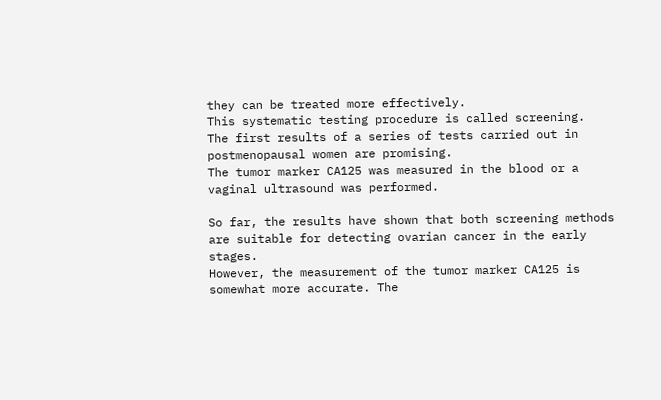they can be treated more effectively.
This systematic testing procedure is called screening.
The first results of a series of tests carried out in postmenopausal women are promising.
The tumor marker CA125 was measured in the blood or a vaginal ultrasound was performed.

So far, the results have shown that both screening methods are suitable for detecting ovarian cancer in the early stages.
However, the measurement of the tumor marker CA125 is somewhat more accurate. The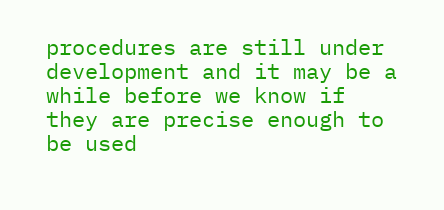procedures are still under development and it may be a while before we know if they are precise enough to be used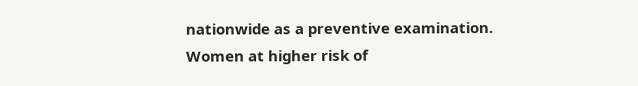nationwide as a preventive examination.
Women at higher risk of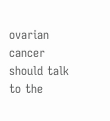ovarian cancer should talk to the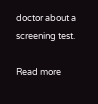doctor about a screening test.

Read more